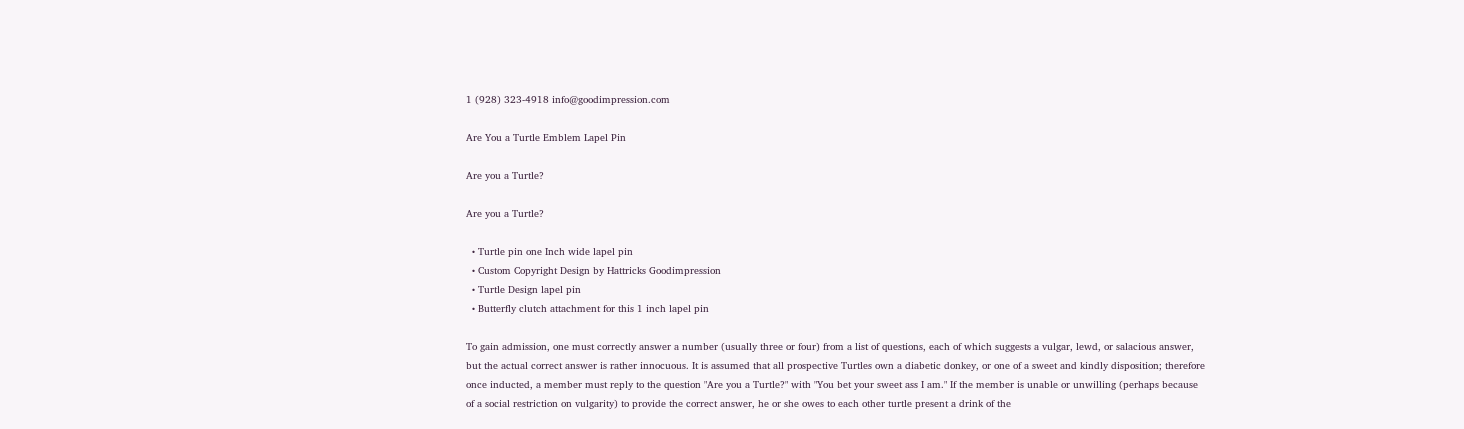1 (928) 323-4918 info@goodimpression.com

Are You a Turtle Emblem Lapel Pin

Are you a Turtle?

Are you a Turtle?

  • Turtle pin one Inch wide lapel pin
  • Custom Copyright Design by Hattricks Goodimpression
  • Turtle Design lapel pin
  • Butterfly clutch attachment for this 1 inch lapel pin

To gain admission, one must correctly answer a number (usually three or four) from a list of questions, each of which suggests a vulgar, lewd, or salacious answer, but the actual correct answer is rather innocuous. It is assumed that all prospective Turtles own a diabetic donkey, or one of a sweet and kindly disposition; therefore once inducted, a member must reply to the question "Are you a Turtle?" with "You bet your sweet ass I am." If the member is unable or unwilling (perhaps because of a social restriction on vulgarity) to provide the correct answer, he or she owes to each other turtle present a drink of the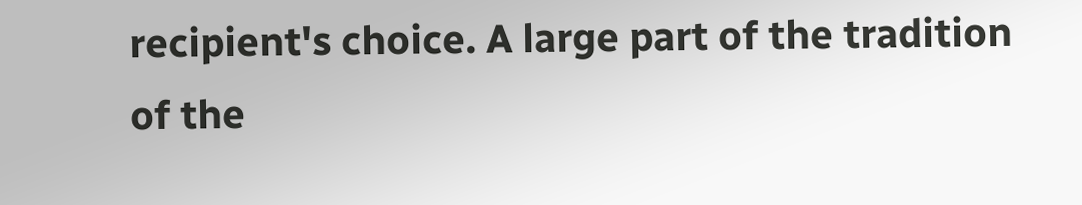recipient's choice. A large part of the tradition of the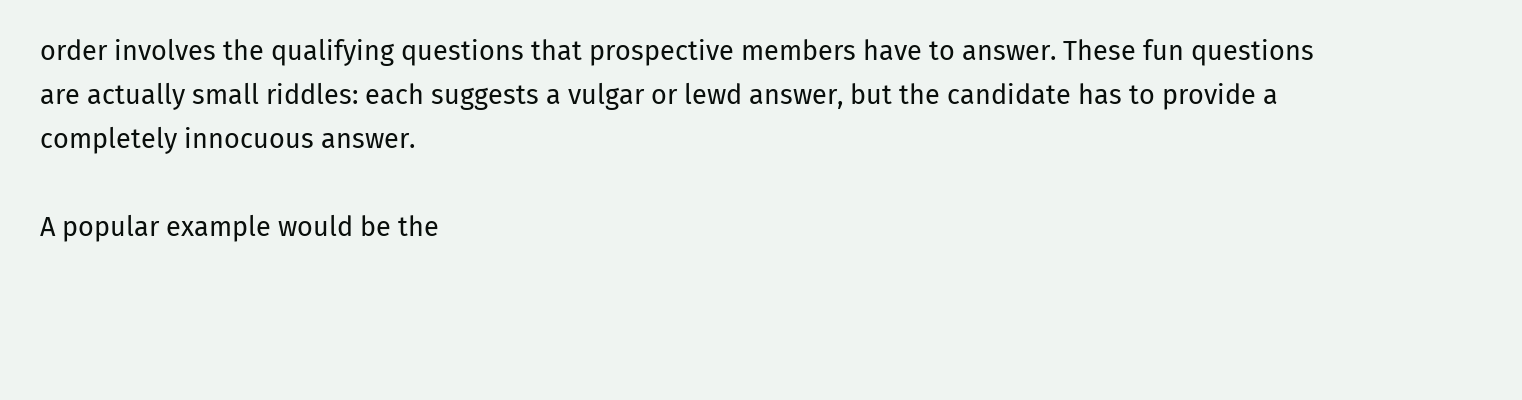order involves the qualifying questions that prospective members have to answer. These fun questions are actually small riddles: each suggests a vulgar or lewd answer, but the candidate has to provide a completely innocuous answer.

A popular example would be the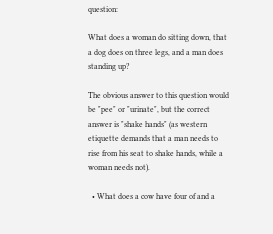question:

What does a woman do sitting down, that a dog does on three legs, and a man does standing up?

The obvious answer to this question would be "pee" or "urinate", but the correct answer is "shake hands" (as western etiquette demands that a man needs to rise from his seat to shake hands, while a woman needs not).

  • What does a cow have four of and a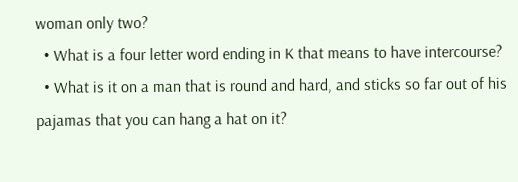woman only two?
  • What is a four letter word ending in K that means to have intercourse?
  • What is it on a man that is round and hard, and sticks so far out of his pajamas that you can hang a hat on it?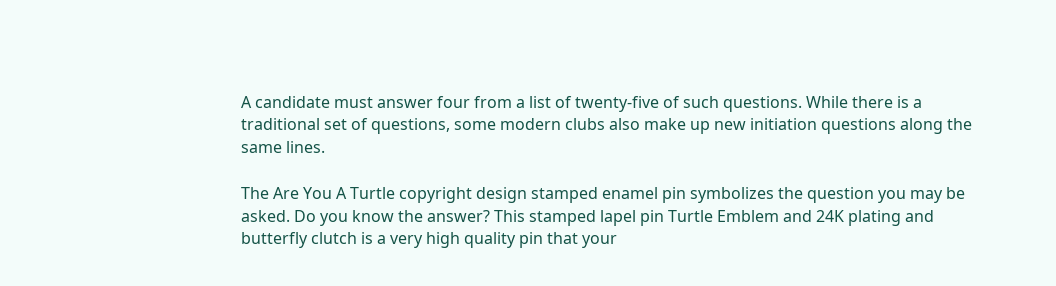A candidate must answer four from a list of twenty-five of such questions. While there is a traditional set of questions, some modern clubs also make up new initiation questions along the same lines.

The Are You A Turtle copyright design stamped enamel pin symbolizes the question you may be asked. Do you know the answer? This stamped lapel pin Turtle Emblem and 24K plating and butterfly clutch is a very high quality pin that your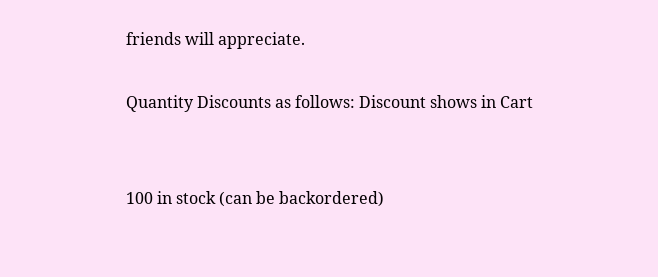friends will appreciate.

Quantity Discounts as follows: Discount shows in Cart


100 in stock (can be backordered)